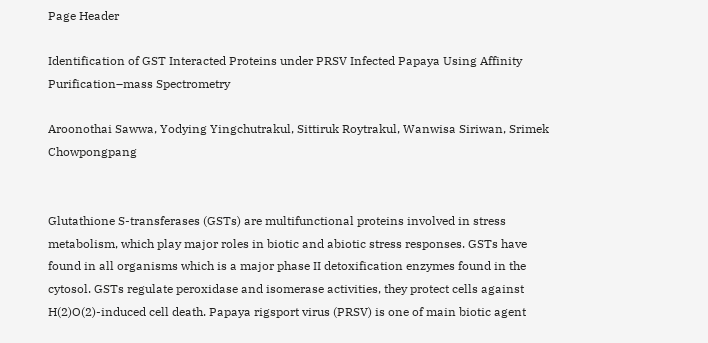Page Header

Identification of GST Interacted Proteins under PRSV Infected Papaya Using Affinity Purification–mass Spectrometry

Aroonothai Sawwa, Yodying Yingchutrakul, Sittiruk Roytrakul, Wanwisa Siriwan, Srimek Chowpongpang


Glutathione S-transferases (GSTs) are multifunctional proteins involved in stress metabolism, which play major roles in biotic and abiotic stress responses. GSTs have found in all organisms which is a major phase II detoxification enzymes found in the cytosol. GSTs regulate peroxidase and isomerase activities, they protect cells against H(2)O(2)-induced cell death. Papaya rigsport virus (PRSV) is one of main biotic agent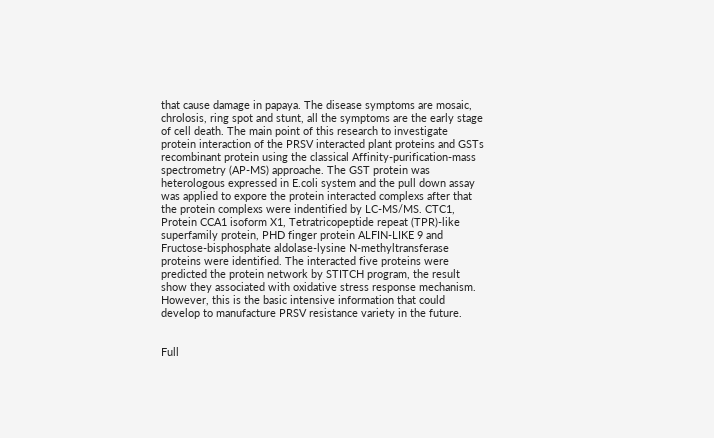that cause damage in papaya. The disease symptoms are mosaic, chrolosis, ring spot and stunt, all the symptoms are the early stage of cell death. The main point of this research to investigate protein interaction of the PRSV interacted plant proteins and GSTs recombinant protein using the classical Affinity-purification-mass spectrometry (AP-MS) approache. The GST protein was heterologous expressed in E.coli system and the pull down assay was applied to expore the protein interacted complexs after that the protein complexs were indentified by LC-MS/MS. CTC1, Protein CCA1 isoform X1, Tetratricopeptide repeat (TPR)-like superfamily protein, PHD finger protein ALFIN-LIKE 9 and Fructose-bisphosphate aldolase-lysine N-methyltransferase proteins were identified. The interacted five proteins were predicted the protein network by STITCH program, the result show they associated with oxidative stress response mechanism. However, this is the basic intensive information that could develop to manufacture PRSV resistance variety in the future.


Full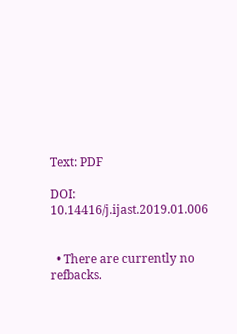Text: PDF

DOI: 10.14416/j.ijast.2019.01.006


  • There are currently no refbacks.